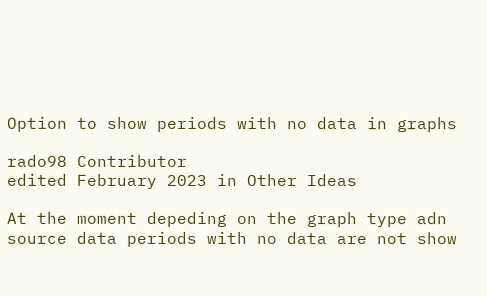Option to show periods with no data in graphs

rado98 Contributor
edited February 2023 in Other Ideas

At the moment depeding on the graph type adn source data periods with no data are not show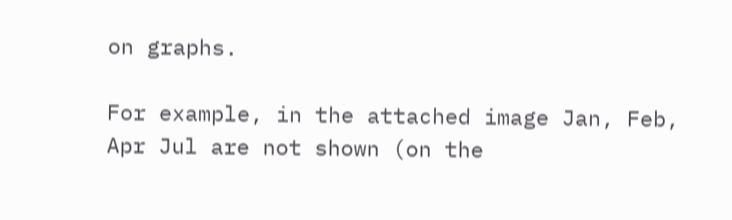on graphs.

For example, in the attached image Jan, Feb, Apr Jul are not shown (on the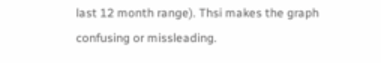last 12 month range). Thsi makes the graph confusing or missleading.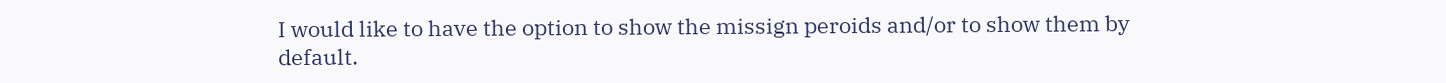I would like to have the option to show the missign peroids and/or to show them by default.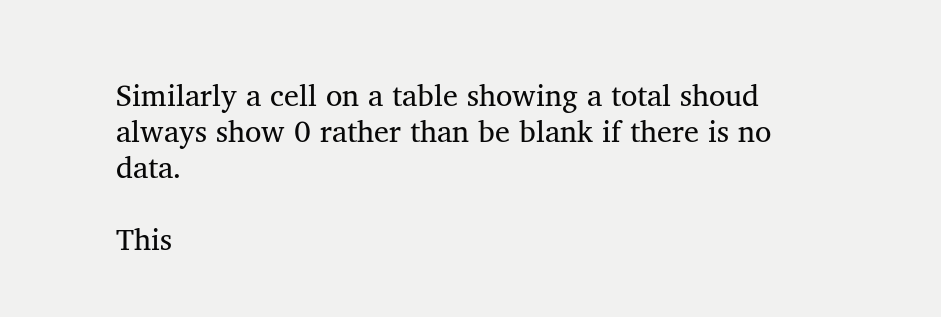Similarly a cell on a table showing a total shoud always show 0 rather than be blank if there is no data.

This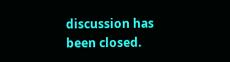discussion has been closed.